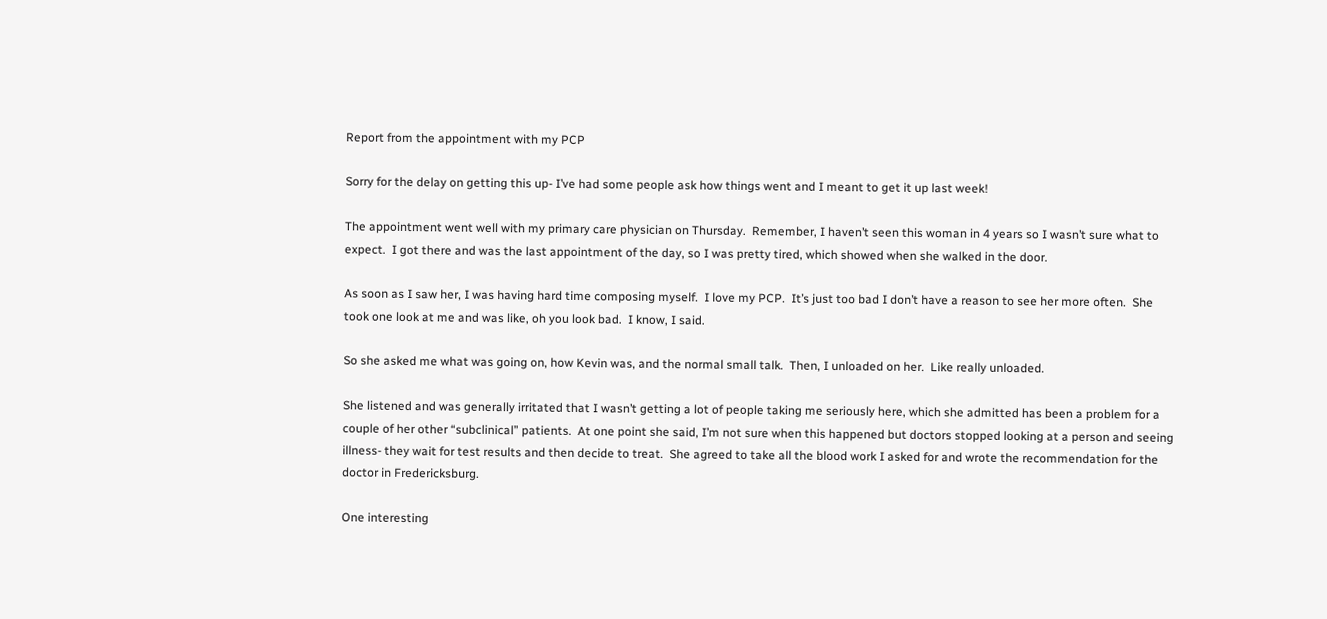Report from the appointment with my PCP

Sorry for the delay on getting this up- I’ve had some people ask how things went and I meant to get it up last week!

The appointment went well with my primary care physician on Thursday.  Remember, I haven’t seen this woman in 4 years so I wasn’t sure what to expect.  I got there and was the last appointment of the day, so I was pretty tired, which showed when she walked in the door.

As soon as I saw her, I was having hard time composing myself.  I love my PCP.  It’s just too bad I don’t have a reason to see her more often.  She took one look at me and was like, oh you look bad.  I know, I said.

So she asked me what was going on, how Kevin was, and the normal small talk.  Then, I unloaded on her.  Like really unloaded.

She listened and was generally irritated that I wasn’t getting a lot of people taking me seriously here, which she admitted has been a problem for a couple of her other “subclinical” patients.  At one point she said, I’m not sure when this happened but doctors stopped looking at a person and seeing illness- they wait for test results and then decide to treat.  She agreed to take all the blood work I asked for and wrote the recommendation for the doctor in Fredericksburg.

One interesting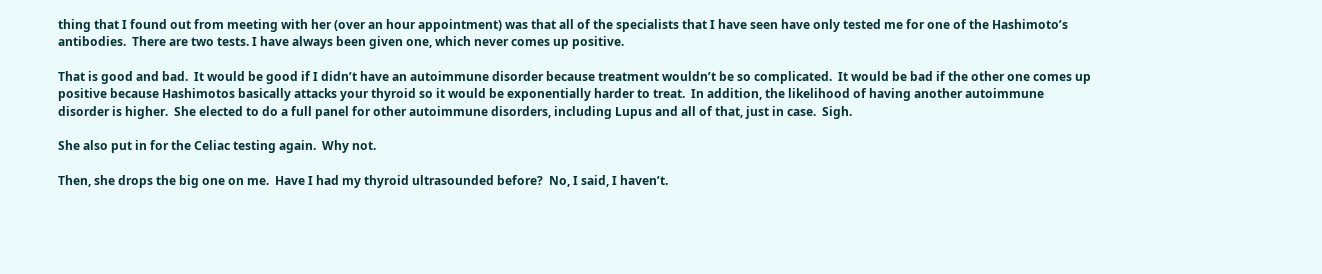thing that I found out from meeting with her (over an hour appointment) was that all of the specialists that I have seen have only tested me for one of the Hashimoto’s antibodies.  There are two tests. I have always been given one, which never comes up positive.

That is good and bad.  It would be good if I didn’t have an autoimmune disorder because treatment wouldn’t be so complicated.  It would be bad if the other one comes up positive because Hashimotos basically attacks your thyroid so it would be exponentially harder to treat.  In addition, the likelihood of having another autoimmune disorder is higher.  She elected to do a full panel for other autoimmune disorders, including Lupus and all of that, just in case.  Sigh.

She also put in for the Celiac testing again.  Why not.

Then, she drops the big one on me.  Have I had my thyroid ultrasounded before?  No, I said, I haven’t.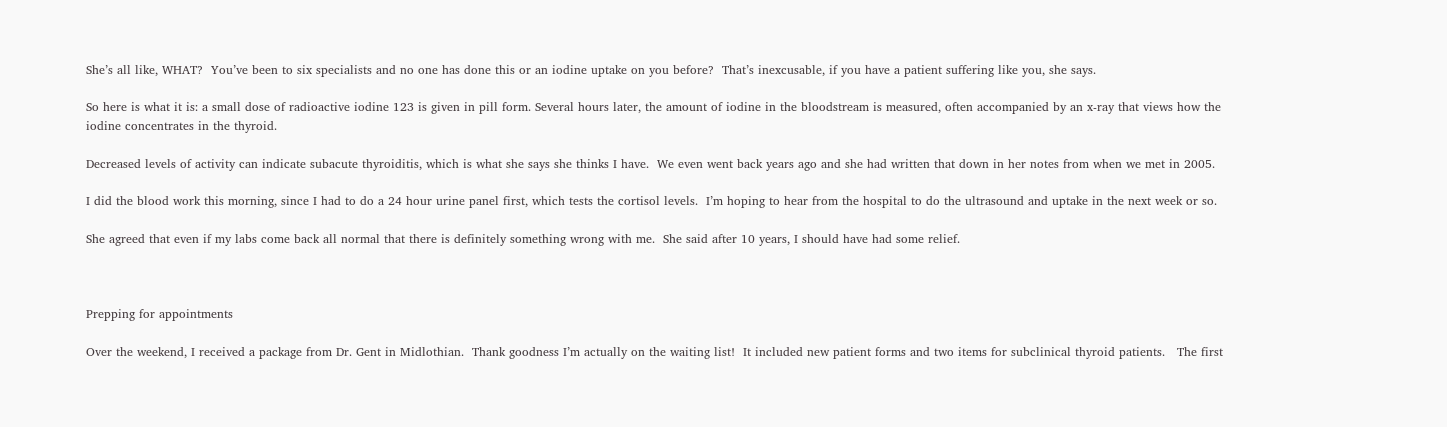She’s all like, WHAT?  You’ve been to six specialists and no one has done this or an iodine uptake on you before?  That’s inexcusable, if you have a patient suffering like you, she says.

So here is what it is: a small dose of radioactive iodine 123 is given in pill form. Several hours later, the amount of iodine in the bloodstream is measured, often accompanied by an x-ray that views how the iodine concentrates in the thyroid.

Decreased levels of activity can indicate subacute thyroiditis, which is what she says she thinks I have.  We even went back years ago and she had written that down in her notes from when we met in 2005.

I did the blood work this morning, since I had to do a 24 hour urine panel first, which tests the cortisol levels.  I’m hoping to hear from the hospital to do the ultrasound and uptake in the next week or so.

She agreed that even if my labs come back all normal that there is definitely something wrong with me.  She said after 10 years, I should have had some relief.



Prepping for appointments

Over the weekend, I received a package from Dr. Gent in Midlothian.  Thank goodness I’m actually on the waiting list!  It included new patient forms and two items for subclinical thyroid patients.   The first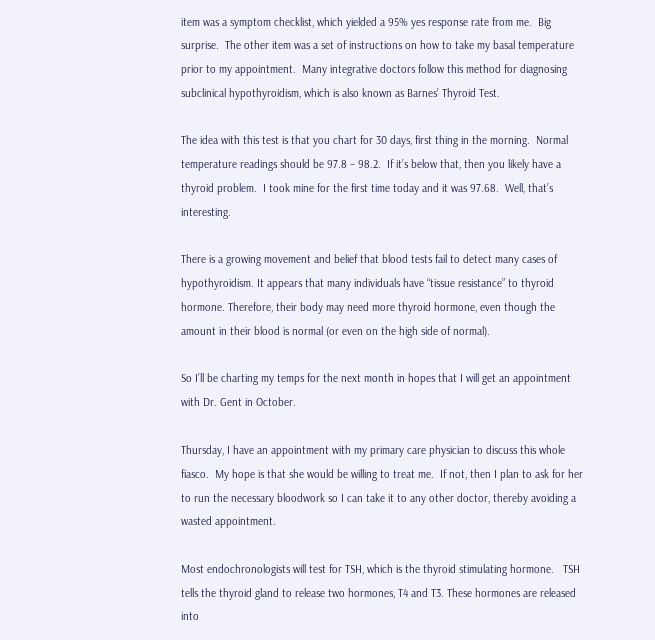item was a symptom checklist, which yielded a 95% yes response rate from me.  Big surprise.  The other item was a set of instructions on how to take my basal temperature prior to my appointment.  Many integrative doctors follow this method for diagnosing subclinical hypothyroidism, which is also known as Barnes’ Thyroid Test.

The idea with this test is that you chart for 30 days, first thing in the morning.  Normal temperature readings should be 97.8 – 98.2.  If it’s below that, then you likely have a thyroid problem.  I took mine for the first time today and it was 97.68.  Well, that’s interesting.

There is a growing movement and belief that blood tests fail to detect many cases of hypothyroidism. It appears that many individuals have “tissue resistance” to thyroid hormone. Therefore, their body may need more thyroid hormone, even though the amount in their blood is normal (or even on the high side of normal).

So I’ll be charting my temps for the next month in hopes that I will get an appointment with Dr. Gent in October.

Thursday, I have an appointment with my primary care physician to discuss this whole fiasco.  My hope is that she would be willing to treat me.  If not, then I plan to ask for her to run the necessary bloodwork so I can take it to any other doctor, thereby avoiding a wasted appointment.

Most endochronologists will test for TSH, which is the thyroid stimulating hormone.   TSH tells the thyroid gland to release two hormones, T4 and T3. These hormones are released into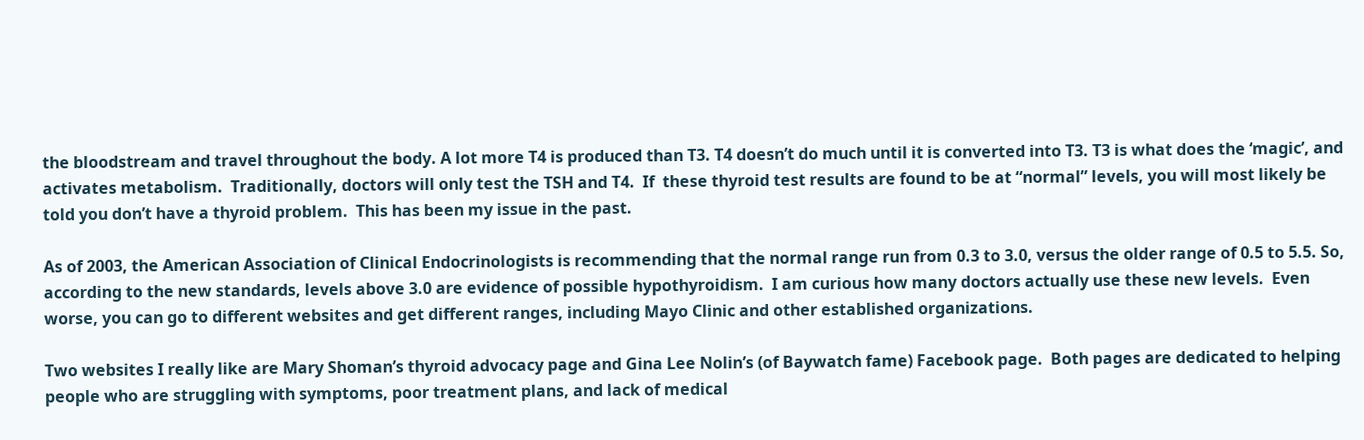the bloodstream and travel throughout the body. A lot more T4 is produced than T3. T4 doesn’t do much until it is converted into T3. T3 is what does the ‘magic’, and activates metabolism.  Traditionally, doctors will only test the TSH and T4.  If  these thyroid test results are found to be at “normal” levels, you will most likely be told you don’t have a thyroid problem.  This has been my issue in the past.

As of 2003, the American Association of Clinical Endocrinologists is recommending that the normal range run from 0.3 to 3.0, versus the older range of 0.5 to 5.5. So, according to the new standards, levels above 3.0 are evidence of possible hypothyroidism.  I am curious how many doctors actually use these new levels.  Even worse, you can go to different websites and get different ranges, including Mayo Clinic and other established organizations.

Two websites I really like are Mary Shoman’s thyroid advocacy page and Gina Lee Nolin’s (of Baywatch fame) Facebook page.  Both pages are dedicated to helping people who are struggling with symptoms, poor treatment plans, and lack of medical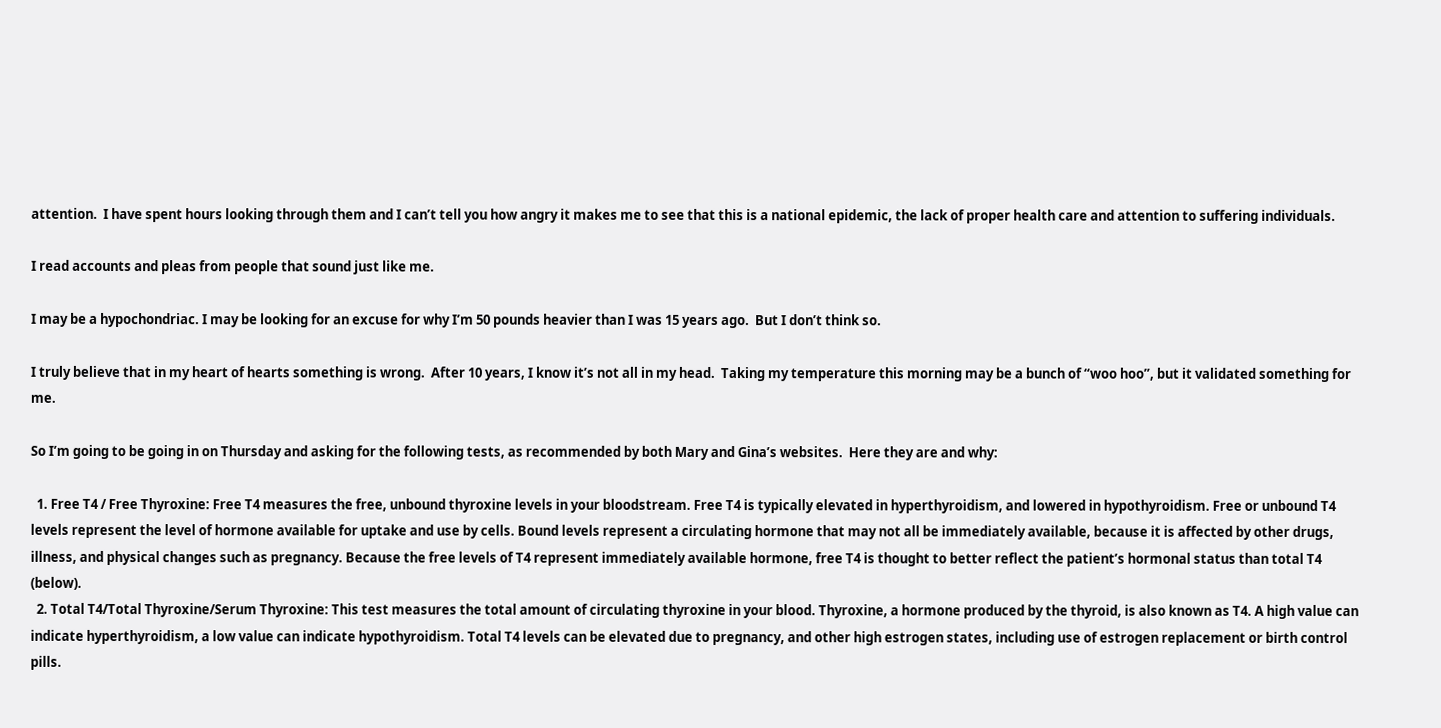attention.  I have spent hours looking through them and I can’t tell you how angry it makes me to see that this is a national epidemic, the lack of proper health care and attention to suffering individuals.

I read accounts and pleas from people that sound just like me.

I may be a hypochondriac. I may be looking for an excuse for why I’m 50 pounds heavier than I was 15 years ago.  But I don’t think so.

I truly believe that in my heart of hearts something is wrong.  After 10 years, I know it’s not all in my head.  Taking my temperature this morning may be a bunch of “woo hoo”, but it validated something for me.

So I’m going to be going in on Thursday and asking for the following tests, as recommended by both Mary and Gina’s websites.  Here they are and why:

  1. Free T4 / Free Thyroxine: Free T4 measures the free, unbound thyroxine levels in your bloodstream. Free T4 is typically elevated in hyperthyroidism, and lowered in hypothyroidism. Free or unbound T4 levels represent the level of hormone available for uptake and use by cells. Bound levels represent a circulating hormone that may not all be immediately available, because it is affected by other drugs, illness, and physical changes such as pregnancy. Because the free levels of T4 represent immediately available hormone, free T4 is thought to better reflect the patient’s hormonal status than total T4 (below).
  2. Total T4/Total Thyroxine/Serum Thyroxine: This test measures the total amount of circulating thyroxine in your blood. Thyroxine, a hormone produced by the thyroid, is also known as T4. A high value can indicate hyperthyroidism, a low value can indicate hypothyroidism. Total T4 levels can be elevated due to pregnancy, and other high estrogen states, including use of estrogen replacement or birth control pills.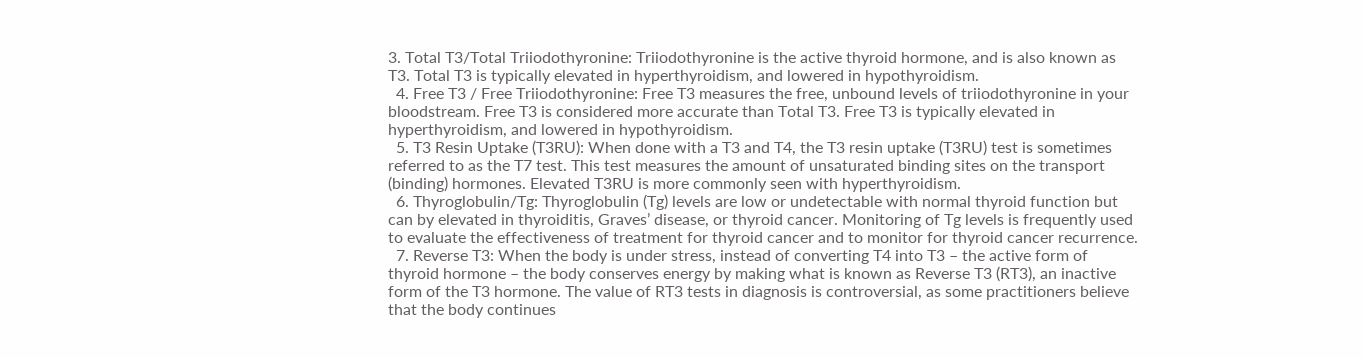3. Total T3/Total Triiodothyronine: Triiodothyronine is the active thyroid hormone, and is also known as T3. Total T3 is typically elevated in hyperthyroidism, and lowered in hypothyroidism.
  4. Free T3 / Free Triiodothyronine: Free T3 measures the free, unbound levels of triiodothyronine in your bloodstream. Free T3 is considered more accurate than Total T3. Free T3 is typically elevated in hyperthyroidism, and lowered in hypothyroidism.
  5. T3 Resin Uptake (T3RU): When done with a T3 and T4, the T3 resin uptake (T3RU) test is sometimes referred to as the T7 test. This test measures the amount of unsaturated binding sites on the transport (binding) hormones. Elevated T3RU is more commonly seen with hyperthyroidism.
  6. Thyroglobulin/Tg: Thyroglobulin (Tg) levels are low or undetectable with normal thyroid function but can by elevated in thyroiditis, Graves’ disease, or thyroid cancer. Monitoring of Tg levels is frequently used to evaluate the effectiveness of treatment for thyroid cancer and to monitor for thyroid cancer recurrence.
  7. Reverse T3: When the body is under stress, instead of converting T4 into T3 – the active form of thyroid hormone – the body conserves energy by making what is known as Reverse T3 (RT3), an inactive form of the T3 hormone. The value of RT3 tests in diagnosis is controversial, as some practitioners believe that the body continues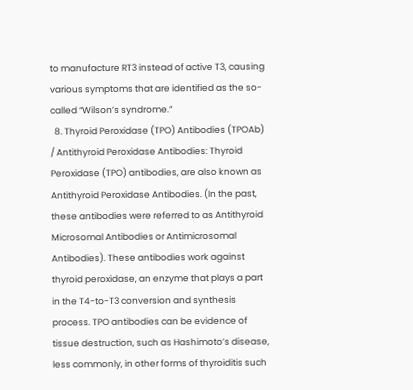to manufacture RT3 instead of active T3, causing various symptoms that are identified as the so-called “Wilson’s syndrome.”
  8. Thyroid Peroxidase (TPO) Antibodies (TPOAb) / Antithyroid Peroxidase Antibodies: Thyroid Peroxidase (TPO) antibodies, are also known as Antithyroid Peroxidase Antibodies. (In the past, these antibodies were referred to as Antithyroid Microsomal Antibodies or Antimicrosomal Antibodies). These antibodies work against thyroid peroxidase, an enzyme that plays a part in the T4-to-T3 conversion and synthesis process. TPO antibodies can be evidence of tissue destruction, such as Hashimoto’s disease, less commonly, in other forms of thyroiditis such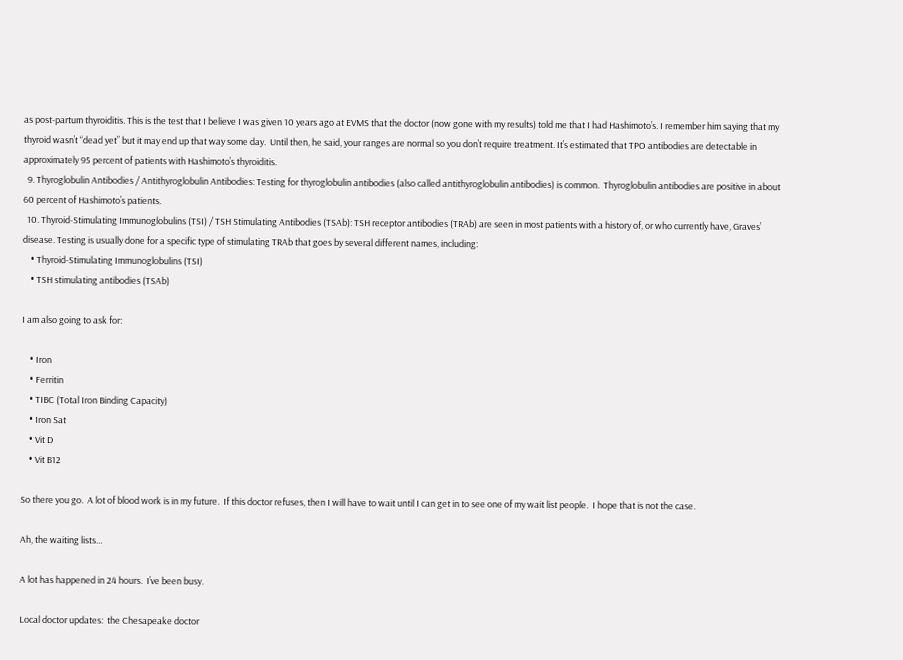as post-partum thyroiditis. This is the test that I believe I was given 10 years ago at EVMS that the doctor (now gone with my results) told me that I had Hashimoto’s. I remember him saying that my thyroid wasn’t “dead yet” but it may end up that way some day.  Until then, he said, your ranges are normal so you don’t require treatment. It’s estimated that TPO antibodies are detectable in approximately 95 percent of patients with Hashimoto’s thyroiditis.
  9. Thyroglobulin Antibodies / Antithyroglobulin Antibodies: Testing for thyroglobulin antibodies (also called antithyroglobulin antibodies) is common.  Thyroglobulin antibodies are positive in about 60 percent of Hashimoto’s patients.
  10. Thyroid-Stimulating Immunoglobulins (TSI) / TSH Stimulating Antibodies (TSAb): TSH receptor antibodies (TRAb) are seen in most patients with a history of, or who currently have, Graves’ disease. Testing is usually done for a specific type of stimulating TRAb that goes by several different names, including:
    • Thyroid-Stimulating Immunoglobulins (TSI)
    • TSH stimulating antibodies (TSAb)

I am also going to ask for:

    • Iron
    • Ferritin
    • TIBC (Total Iron Binding Capacity)
    • Iron Sat
    • Vit D
    • Vit B12

So there you go.  A lot of blood work is in my future.  If this doctor refuses, then I will have to wait until I can get in to see one of my wait list people.  I hope that is not the case.

Ah, the waiting lists…

A lot has happened in 24 hours.  I’ve been busy.

Local doctor updates:  the Chesapeake doctor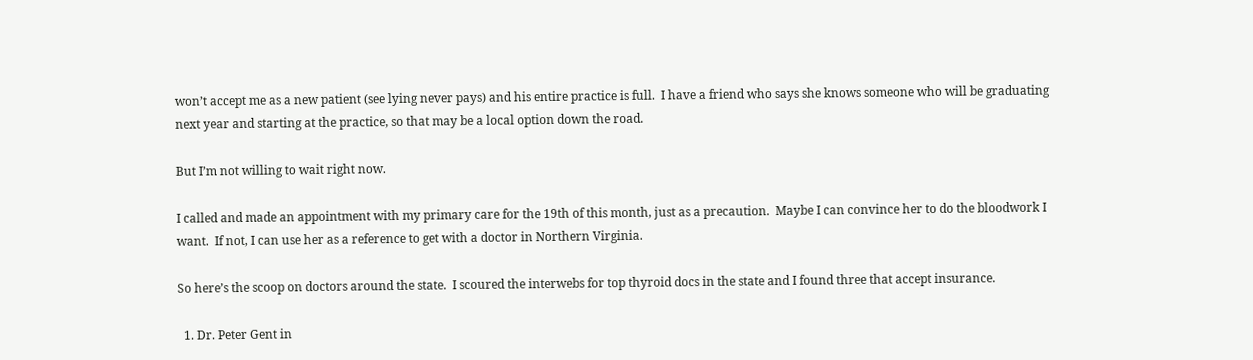won’t accept me as a new patient (see lying never pays) and his entire practice is full.  I have a friend who says she knows someone who will be graduating next year and starting at the practice, so that may be a local option down the road.

But I’m not willing to wait right now.

I called and made an appointment with my primary care for the 19th of this month, just as a precaution.  Maybe I can convince her to do the bloodwork I want.  If not, I can use her as a reference to get with a doctor in Northern Virginia.

So here’s the scoop on doctors around the state.  I scoured the interwebs for top thyroid docs in the state and I found three that accept insurance.

  1. Dr. Peter Gent in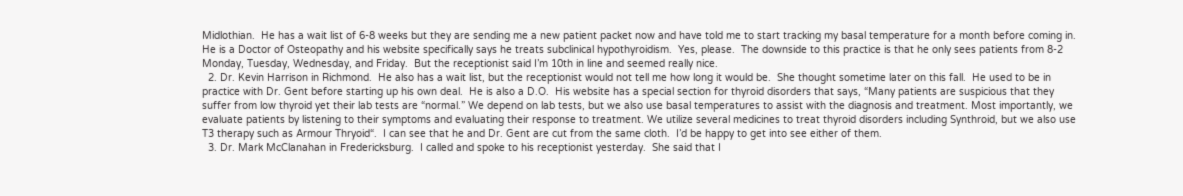Midlothian.  He has a wait list of 6-8 weeks but they are sending me a new patient packet now and have told me to start tracking my basal temperature for a month before coming in.  He is a Doctor of Osteopathy and his website specifically says he treats subclinical hypothyroidism.  Yes, please.  The downside to this practice is that he only sees patients from 8-2 Monday, Tuesday, Wednesday, and Friday.  But the receptionist said I’m 10th in line and seemed really nice.
  2. Dr. Kevin Harrison in Richmond.  He also has a wait list, but the receptionist would not tell me how long it would be.  She thought sometime later on this fall.  He used to be in practice with Dr. Gent before starting up his own deal.  He is also a D.O.  His website has a special section for thyroid disorders that says, “Many patients are suspicious that they suffer from low thyroid yet their lab tests are “normal.” We depend on lab tests, but we also use basal temperatures to assist with the diagnosis and treatment. Most importantly, we evaluate patients by listening to their symptoms and evaluating their response to treatment. We utilize several medicines to treat thyroid disorders including Synthroid, but we also use T3 therapy such as Armour Thryoid“.  I can see that he and Dr. Gent are cut from the same cloth.  I’d be happy to get into see either of them.
  3. Dr. Mark McClanahan in Fredericksburg.  I called and spoke to his receptionist yesterday.  She said that I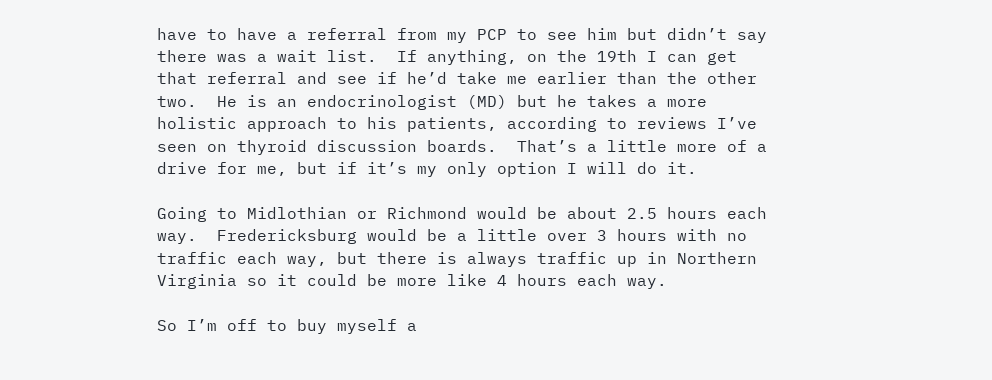have to have a referral from my PCP to see him but didn’t say there was a wait list.  If anything, on the 19th I can get that referral and see if he’d take me earlier than the other two.  He is an endocrinologist (MD) but he takes a more holistic approach to his patients, according to reviews I’ve seen on thyroid discussion boards.  That’s a little more of a drive for me, but if it’s my only option I will do it.

Going to Midlothian or Richmond would be about 2.5 hours each way.  Fredericksburg would be a little over 3 hours with no traffic each way, but there is always traffic up in Northern Virginia so it could be more like 4 hours each way.

So I’m off to buy myself a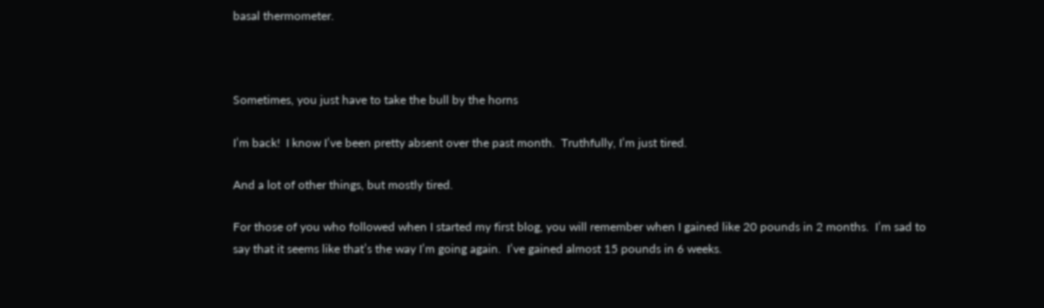basal thermometer.



Sometimes, you just have to take the bull by the horns

I’m back!  I know I’ve been pretty absent over the past month.  Truthfully, I’m just tired.

And a lot of other things, but mostly tired.

For those of you who followed when I started my first blog, you will remember when I gained like 20 pounds in 2 months.  I’m sad to say that it seems like that’s the way I’m going again.  I’ve gained almost 15 pounds in 6 weeks.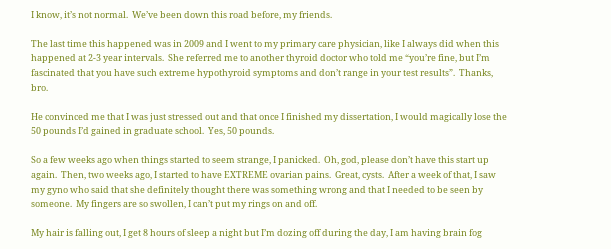I know, it’s not normal.  We’ve been down this road before, my friends.

The last time this happened was in 2009 and I went to my primary care physician, like I always did when this happened at 2-3 year intervals.  She referred me to another thyroid doctor who told me “you’re fine, but I’m fascinated that you have such extreme hypothyroid symptoms and don’t range in your test results”.  Thanks, bro.

He convinced me that I was just stressed out and that once I finished my dissertation, I would magically lose the 50 pounds I’d gained in graduate school.  Yes, 50 pounds.

So a few weeks ago when things started to seem strange, I panicked.  Oh, god, please don’t have this start up again.  Then, two weeks ago, I started to have EXTREME ovarian pains.  Great, cysts.  After a week of that, I saw my gyno who said that she definitely thought there was something wrong and that I needed to be seen by someone.  My fingers are so swollen, I can’t put my rings on and off.

My hair is falling out, I get 8 hours of sleep a night but I’m dozing off during the day, I am having brain fog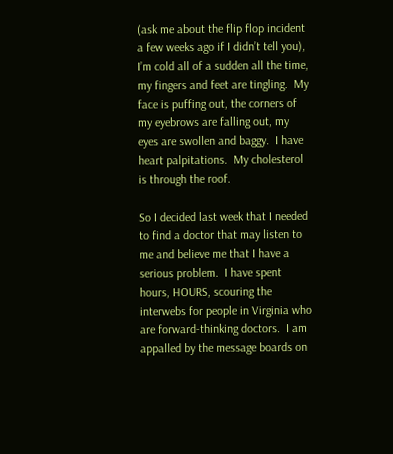(ask me about the flip flop incident a few weeks ago if I didn’t tell you), I’m cold all of a sudden all the time, my fingers and feet are tingling.  My face is puffing out, the corners of my eyebrows are falling out, my eyes are swollen and baggy.  I have heart palpitations.  My cholesterol is through the roof.

So I decided last week that I needed to find a doctor that may listen to me and believe me that I have a serious problem.  I have spent hours, HOURS, scouring the interwebs for people in Virginia who are forward-thinking doctors.  I am appalled by the message boards on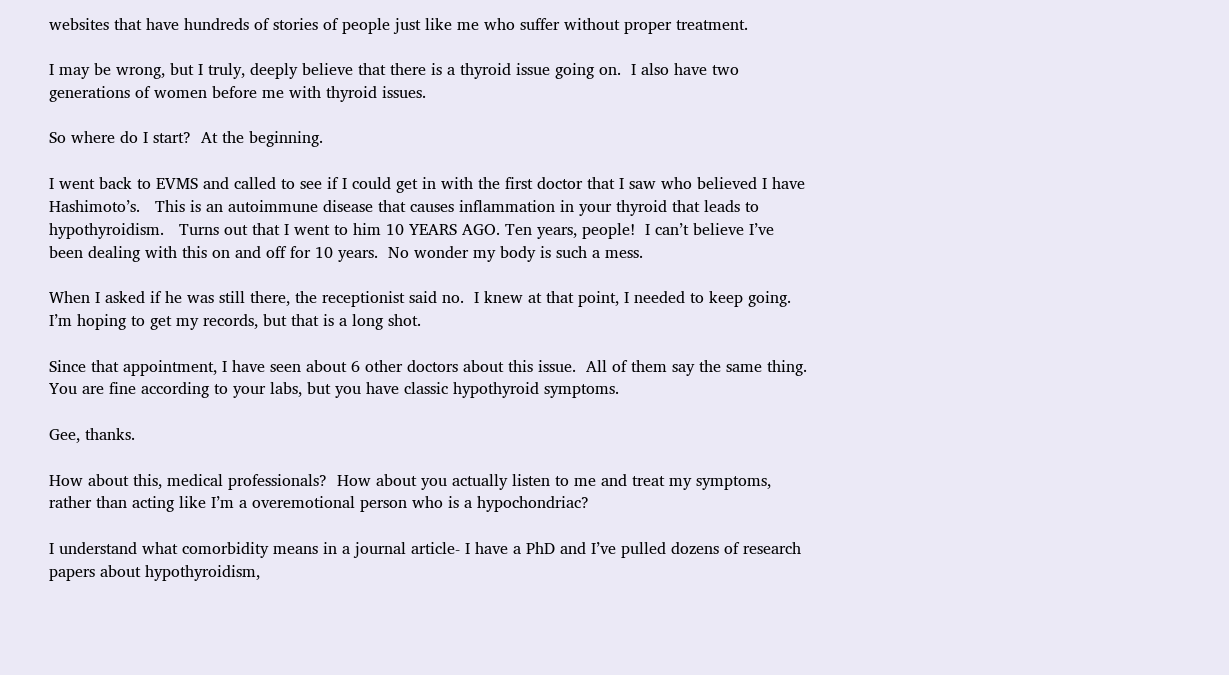websites that have hundreds of stories of people just like me who suffer without proper treatment.

I may be wrong, but I truly, deeply believe that there is a thyroid issue going on.  I also have two generations of women before me with thyroid issues.

So where do I start?  At the beginning.

I went back to EVMS and called to see if I could get in with the first doctor that I saw who believed I have Hashimoto’s.   This is an autoimmune disease that causes inflammation in your thyroid that leads to hypothyroidism.   Turns out that I went to him 10 YEARS AGO. Ten years, people!  I can’t believe I’ve been dealing with this on and off for 10 years.  No wonder my body is such a mess.

When I asked if he was still there, the receptionist said no.  I knew at that point, I needed to keep going.  I’m hoping to get my records, but that is a long shot.

Since that appointment, I have seen about 6 other doctors about this issue.  All of them say the same thing.  You are fine according to your labs, but you have classic hypothyroid symptoms.

Gee, thanks.

How about this, medical professionals?  How about you actually listen to me and treat my symptoms, rather than acting like I’m a overemotional person who is a hypochondriac?

I understand what comorbidity means in a journal article- I have a PhD and I’ve pulled dozens of research papers about hypothyroidism,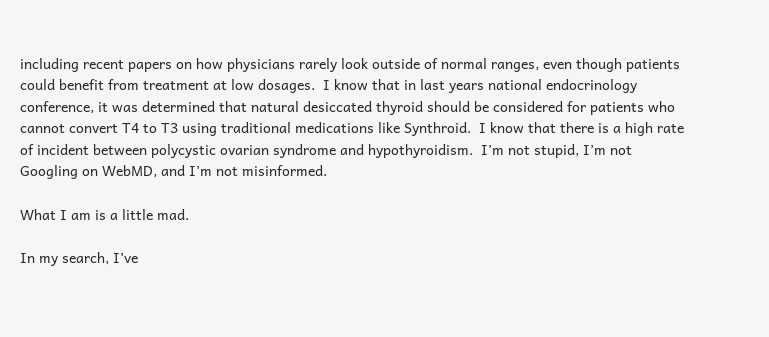including recent papers on how physicians rarely look outside of normal ranges, even though patients could benefit from treatment at low dosages.  I know that in last years national endocrinology  conference, it was determined that natural desiccated thyroid should be considered for patients who cannot convert T4 to T3 using traditional medications like Synthroid.  I know that there is a high rate of incident between polycystic ovarian syndrome and hypothyroidism.  I’m not stupid, I’m not Googling on WebMD, and I’m not misinformed.

What I am is a little mad.

In my search, I’ve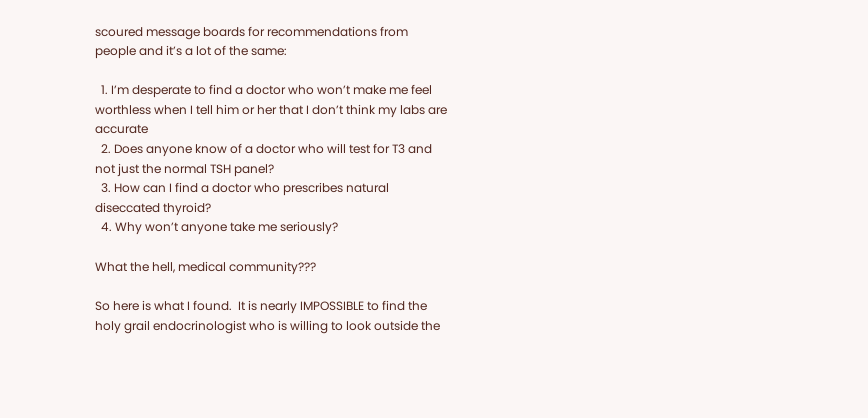scoured message boards for recommendations from people and it’s a lot of the same:

  1. I’m desperate to find a doctor who won’t make me feel worthless when I tell him or her that I don’t think my labs are accurate
  2. Does anyone know of a doctor who will test for T3 and not just the normal TSH panel?
  3. How can I find a doctor who prescribes natural diseccated thyroid?
  4. Why won’t anyone take me seriously?

What the hell, medical community???

So here is what I found.  It is nearly IMPOSSIBLE to find the holy grail endocrinologist who is willing to look outside the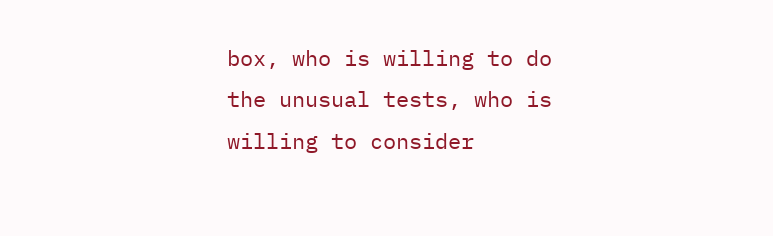box, who is willing to do the unusual tests, who is willing to consider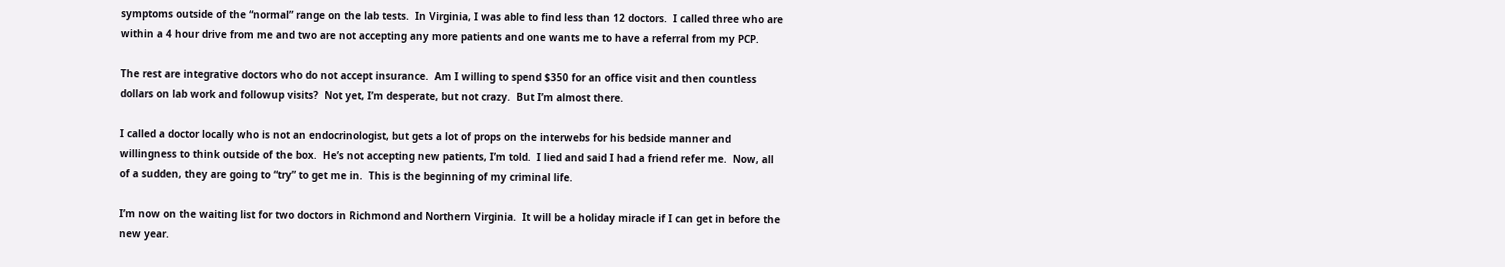symptoms outside of the “normal” range on the lab tests.  In Virginia, I was able to find less than 12 doctors.  I called three who are within a 4 hour drive from me and two are not accepting any more patients and one wants me to have a referral from my PCP.

The rest are integrative doctors who do not accept insurance.  Am I willing to spend $350 for an office visit and then countless dollars on lab work and followup visits?  Not yet, I’m desperate, but not crazy.  But I’m almost there.

I called a doctor locally who is not an endocrinologist, but gets a lot of props on the interwebs for his bedside manner and willingness to think outside of the box.  He’s not accepting new patients, I’m told.  I lied and said I had a friend refer me.  Now, all of a sudden, they are going to “try” to get me in.  This is the beginning of my criminal life.

I’m now on the waiting list for two doctors in Richmond and Northern Virginia.  It will be a holiday miracle if I can get in before the new year.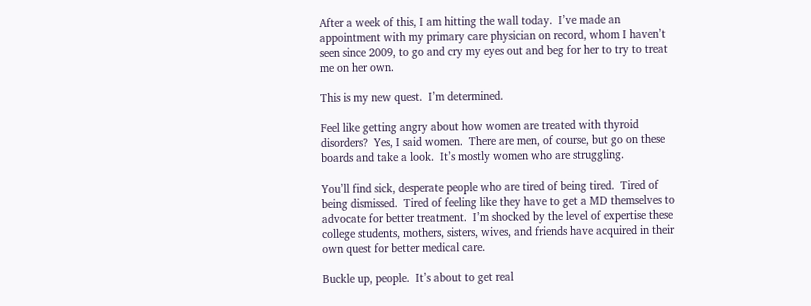After a week of this, I am hitting the wall today.  I’ve made an appointment with my primary care physician on record, whom I haven’t seen since 2009, to go and cry my eyes out and beg for her to try to treat me on her own.

This is my new quest.  I’m determined.

Feel like getting angry about how women are treated with thyroid disorders?  Yes, I said women.  There are men, of course, but go on these boards and take a look.  It’s mostly women who are struggling.

You’ll find sick, desperate people who are tired of being tired.  Tired of being dismissed.  Tired of feeling like they have to get a MD themselves to advocate for better treatment.  I’m shocked by the level of expertise these college students, mothers, sisters, wives, and friends have acquired in their own quest for better medical care.

Buckle up, people.  It’s about to get real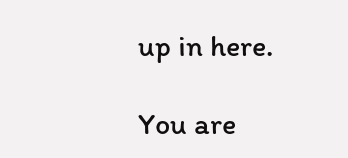up in here.

You are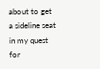about to get a sideline seat in my quest for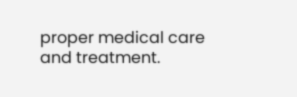proper medical care and treatment.